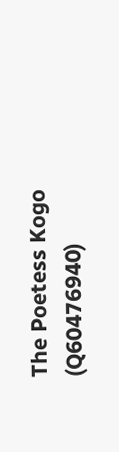The Poetess Kogo (Q60476940)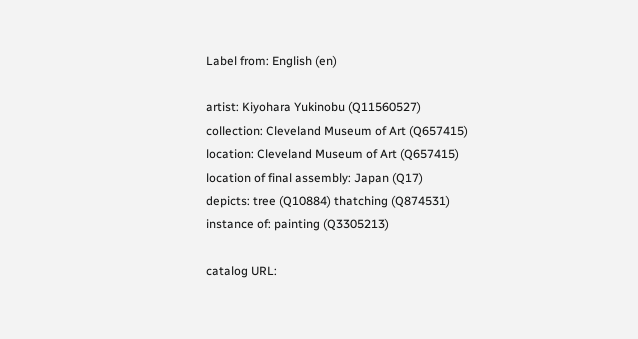Label from: English (en)

artist: Kiyohara Yukinobu (Q11560527)
collection: Cleveland Museum of Art (Q657415)
location: Cleveland Museum of Art (Q657415)
location of final assembly: Japan (Q17)
depicts: tree (Q10884) thatching (Q874531)
instance of: painting (Q3305213)

catalog URL: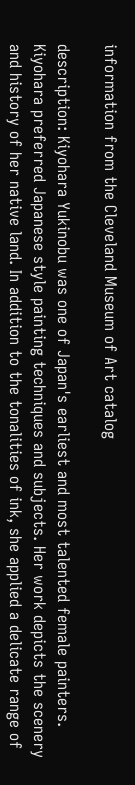information from the Cleveland Museum of Art catalog

description: Kiyohara Yukinobu was one of Japan's earliest and most talented female painters. Kiyohara preferred Japanese style painting techniques and subjects. Her work depicts the scenery and history of her native land. In addition to the tonalities of ink, she applied a delicate range of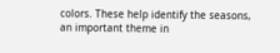colors. These help identify the seasons, an important theme in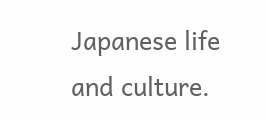Japanese life and culture.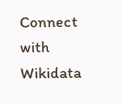Connect with Wikidata